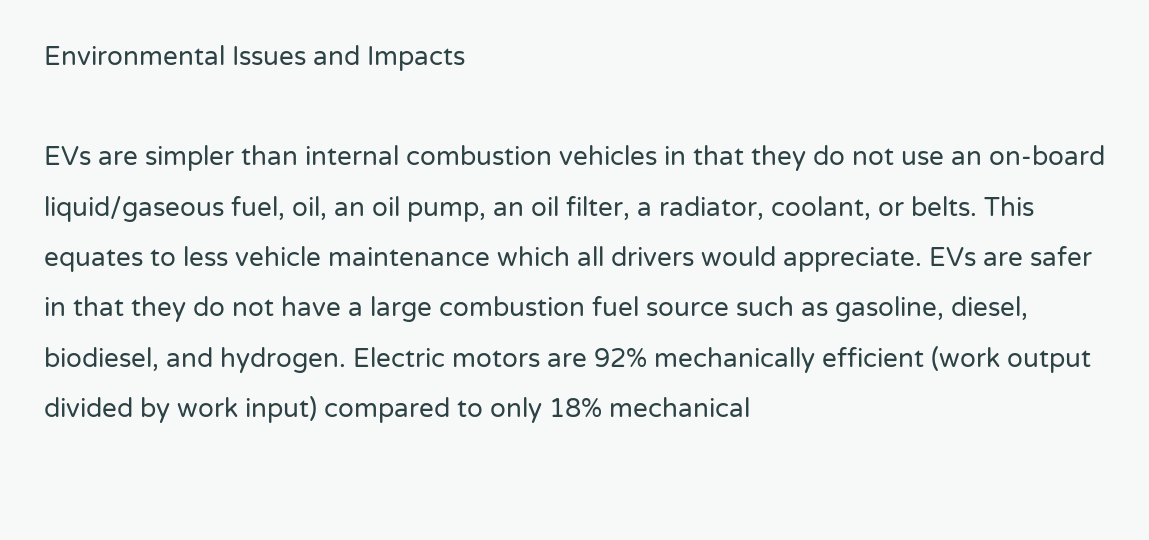Environmental Issues and Impacts

EVs are simpler than internal combustion vehicles in that they do not use an on-board liquid/gaseous fuel, oil, an oil pump, an oil filter, a radiator, coolant, or belts. This equates to less vehicle maintenance which all drivers would appreciate. EVs are safer in that they do not have a large combustion fuel source such as gasoline, diesel, biodiesel, and hydrogen. Electric motors are 92% mechanically efficient (work output divided by work input) compared to only 18% mechanical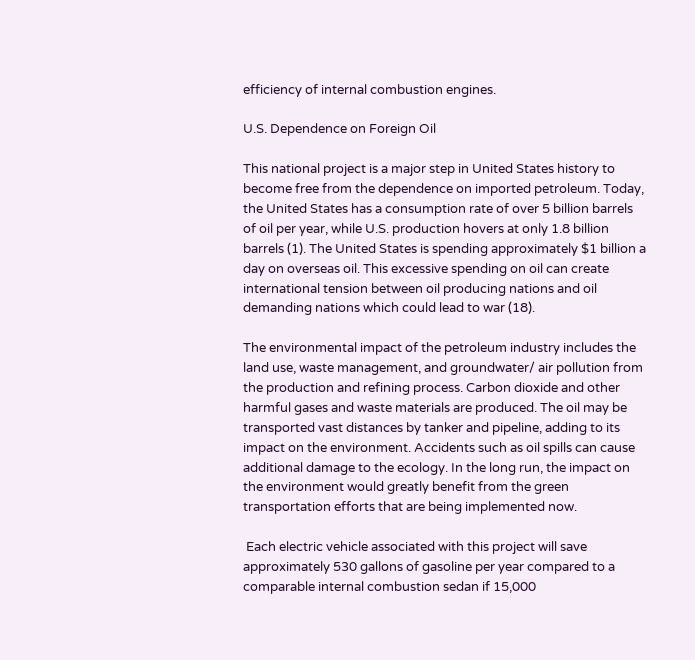efficiency of internal combustion engines.

U.S. Dependence on Foreign Oil

This national project is a major step in United States history to become free from the dependence on imported petroleum. Today, the United States has a consumption rate of over 5 billion barrels of oil per year, while U.S. production hovers at only 1.8 billion barrels (1). The United States is spending approximately $1 billion a day on overseas oil. This excessive spending on oil can create international tension between oil producing nations and oil demanding nations which could lead to war (18).

The environmental impact of the petroleum industry includes the land use, waste management, and groundwater/ air pollution from the production and refining process. Carbon dioxide and other harmful gases and waste materials are produced. The oil may be transported vast distances by tanker and pipeline, adding to its impact on the environment. Accidents such as oil spills can cause additional damage to the ecology. In the long run, the impact on the environment would greatly benefit from the green transportation efforts that are being implemented now.

 Each electric vehicle associated with this project will save approximately 530 gallons of gasoline per year compared to a comparable internal combustion sedan if 15,000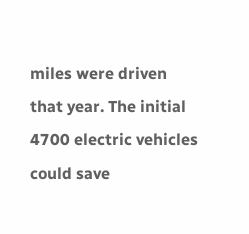miles were driven that year. The initial 4700 electric vehicles could save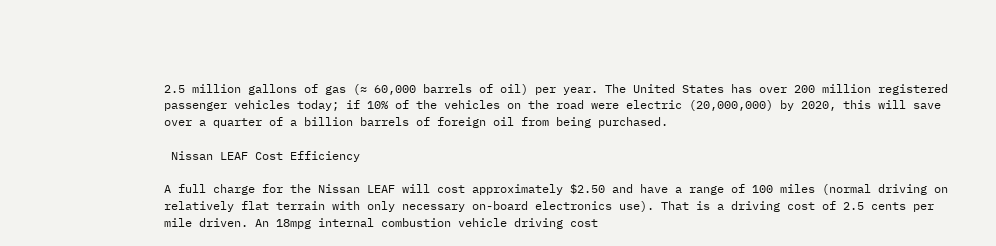2.5 million gallons of gas (≈ 60,000 barrels of oil) per year. The United States has over 200 million registered passenger vehicles today; if 10% of the vehicles on the road were electric (20,000,000) by 2020, this will save over a quarter of a billion barrels of foreign oil from being purchased.

 Nissan LEAF Cost Efficiency

A full charge for the Nissan LEAF will cost approximately $2.50 and have a range of 100 miles (normal driving on relatively flat terrain with only necessary on-board electronics use). That is a driving cost of 2.5 cents per mile driven. An 18mpg internal combustion vehicle driving cost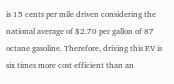is 15 cents per mile driven considering the national average of $2.70 per gallon of 87 octane gasoline. Therefore, driving this EV is six times more cost efficient than an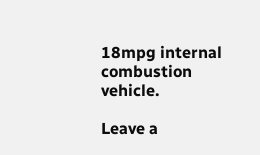18mpg internal combustion vehicle.

Leave a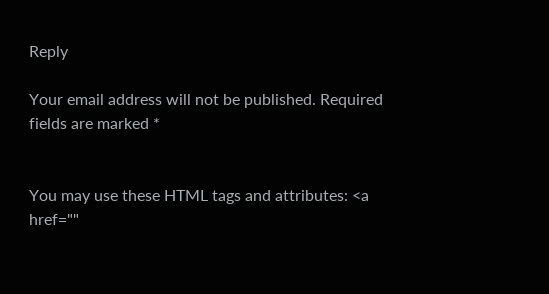Reply

Your email address will not be published. Required fields are marked *


You may use these HTML tags and attributes: <a href=""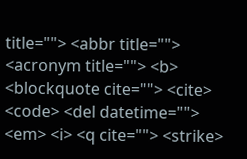title=""> <abbr title=""> <acronym title=""> <b> <blockquote cite=""> <cite> <code> <del datetime=""> <em> <i> <q cite=""> <strike>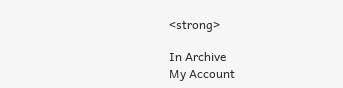<strong>

In Archive
My Account